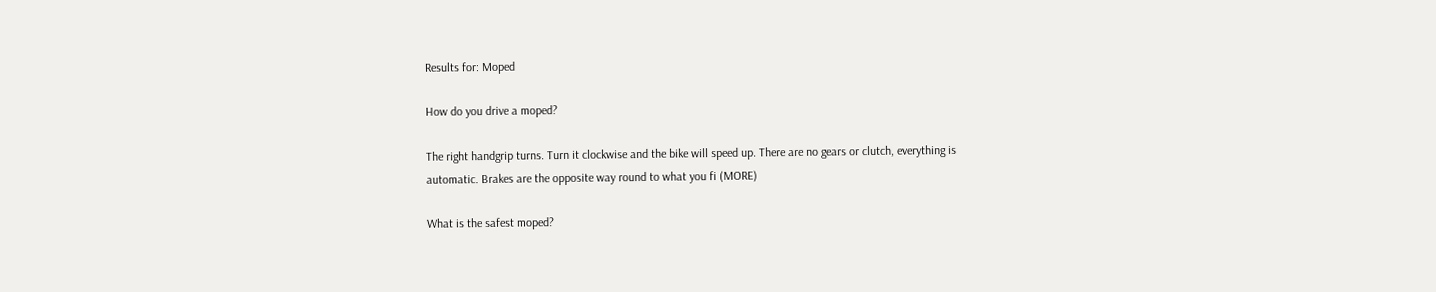Results for: Moped

How do you drive a moped?

The right handgrip turns. Turn it clockwise and the bike will speed up. There are no gears or clutch, everything is automatic. Brakes are the opposite way round to what you fi (MORE)

What is the safest moped?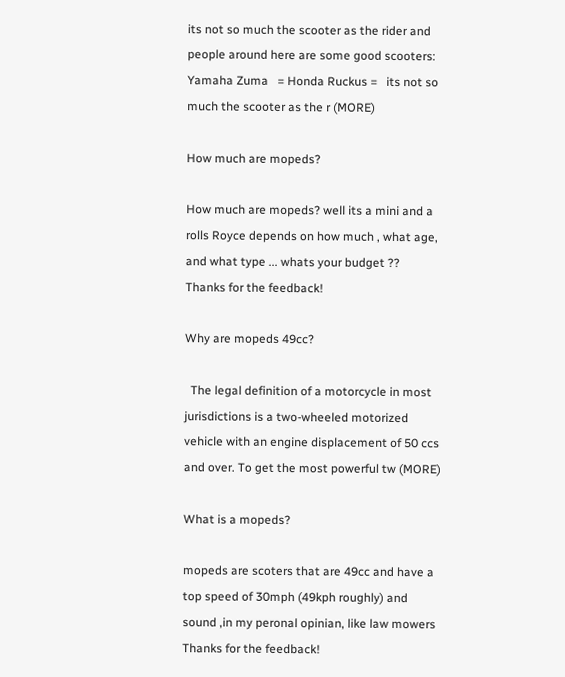its not so much the scooter as the rider and people around here are some good scooters: Yamaha Zuma   = Honda Ruckus =   its not so much the scooter as the r (MORE)

How much are mopeds?

How much are mopeds? well its a mini and a rolls Royce depends on how much , what age, and what type ... whats your budget ??
Thanks for the feedback!

Why are mopeds 49cc?

  The legal definition of a motorcycle in most jurisdictions is a two-wheeled motorized vehicle with an engine displacement of 50 ccs and over. To get the most powerful tw (MORE)

What is a mopeds?

mopeds are scoters that are 49cc and have a top speed of 30mph (49kph roughly) and sound ,in my peronal opinian, like law mowers
Thanks for the feedback!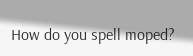How do you spell moped?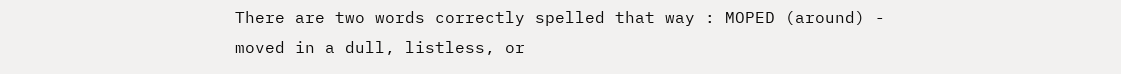There are two words correctly spelled that way : MOPED (around) - moved in a dull, listless, or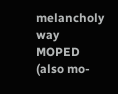melancholy way MOPED (also mo-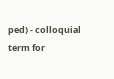ped) - colloquial term for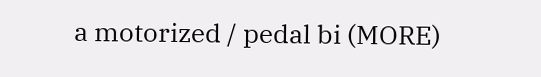a motorized / pedal bi (MORE)